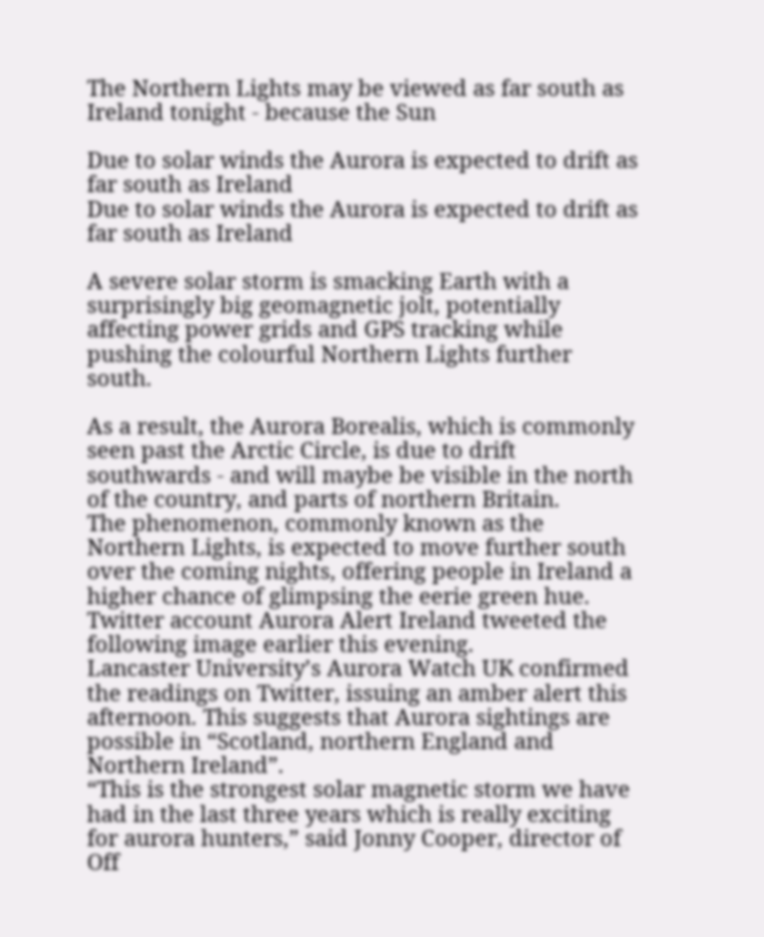The Northern Lights may be viewed as far south as Ireland tonight - because the Sun

Due to solar winds the Aurora is expected to drift as far south as Ireland
Due to solar winds the Aurora is expected to drift as far south as Ireland

A severe solar storm is smacking Earth with a surprisingly big geomagnetic jolt, potentially affecting power grids and GPS tracking while pushing the colourful Northern Lights further south.

As a result, the Aurora Borealis, which is commonly seen past the Arctic Circle, is due to drift southwards - and will maybe be visible in the north of the country, and parts of northern Britain.
The phenomenon, commonly known as the Northern Lights, is expected to move further south over the coming nights, offering people in Ireland a higher chance of glimpsing the eerie green hue.
Twitter account Aurora Alert Ireland tweeted the following image earlier this evening.
Lancaster University’s Aurora Watch UK confirmed the readings on Twitter, issuing an amber alert this afternoon. This suggests that Aurora sightings are possible in “Scotland, northern England and Northern Ireland”.
“This is the strongest solar magnetic storm we have had in the last three years which is really exciting for aurora hunters,” said Jonny Cooper, director of Off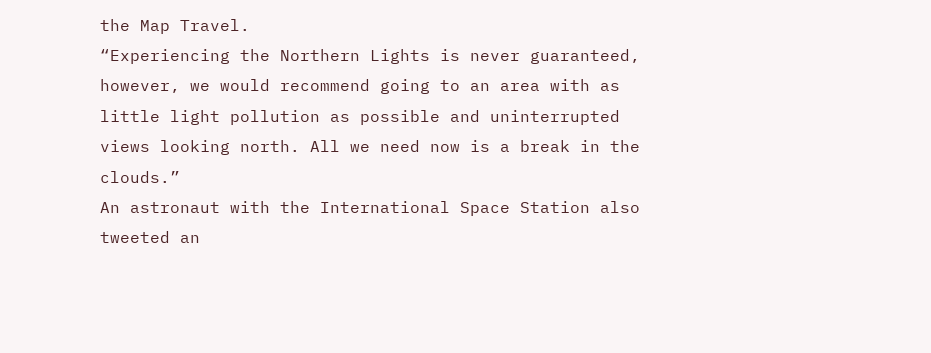the Map Travel.
“Experiencing the Northern Lights is never guaranteed, however, we would recommend going to an area with as little light pollution as possible and uninterrupted views looking north. All we need now is a break in the clouds.”
An astronaut with the International Space Station also tweeted an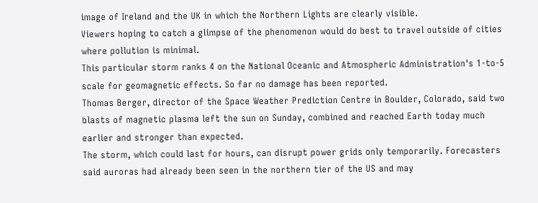image of Ireland and the UK in which the Northern Lights are clearly visible.
Viewers hoping to catch a glimpse of the phenomenon would do best to travel outside of cities where pollution is minimal.
This particular storm ranks 4 on the National Oceanic and Atmospheric Administration's 1-to-5 scale for geomagnetic effects. So far no damage has been reported.
Thomas Berger, director of the Space Weather Prediction Centre in Boulder, Colorado, said two blasts of magnetic plasma left the sun on Sunday, combined and reached Earth today much earlier and stronger than expected.
The storm, which could last for hours, can disrupt power grids only temporarily. Forecasters said auroras had already been seen in the northern tier of the US and may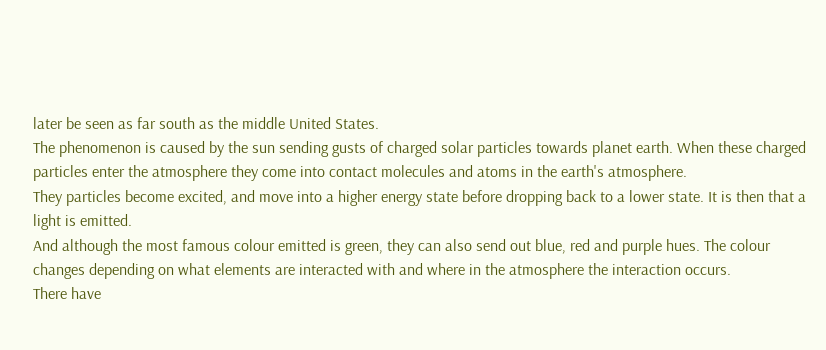later be seen as far south as the middle United States.
The phenomenon is caused by the sun sending gusts of charged solar particles towards planet earth. When these charged particles enter the atmosphere they come into contact molecules and atoms in the earth's atmosphere.
They particles become excited, and move into a higher energy state before dropping back to a lower state. It is then that a light is emitted.
And although the most famous colour emitted is green, they can also send out blue, red and purple hues. The colour changes depending on what elements are interacted with and where in the atmosphere the interaction occurs.
There have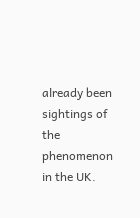already been sightings of the phenomenon in the UK.